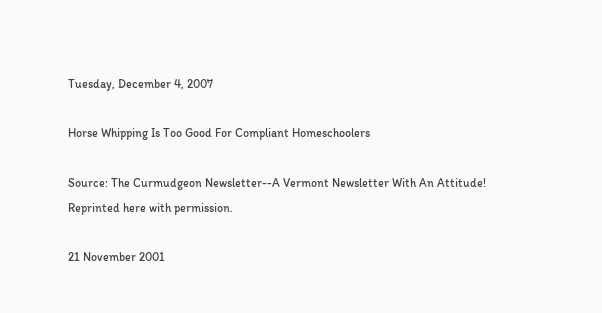Tuesday, December 4, 2007

Horse Whipping Is Too Good For Compliant Homeschoolers

Source: The Curmudgeon Newsletter--A Vermont Newsletter With An Attitude!
Reprinted here with permission.

21 November 2001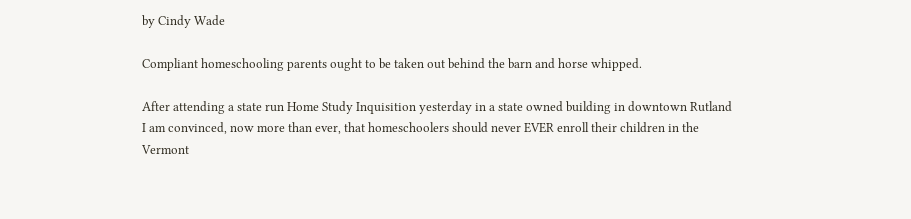by Cindy Wade

Compliant homeschooling parents ought to be taken out behind the barn and horse whipped.

After attending a state run Home Study Inquisition yesterday in a state owned building in downtown Rutland I am convinced, now more than ever, that homeschoolers should never EVER enroll their children in the Vermont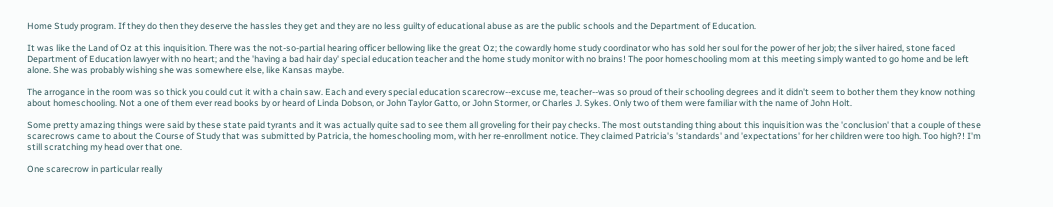Home Study program. If they do then they deserve the hassles they get and they are no less guilty of educational abuse as are the public schools and the Department of Education.

It was like the Land of Oz at this inquisition. There was the not-so-partial hearing officer bellowing like the great Oz; the cowardly home study coordinator who has sold her soul for the power of her job; the silver haired, stone faced Department of Education lawyer with no heart; and the 'having a bad hair day' special education teacher and the home study monitor with no brains! The poor homeschooling mom at this meeting simply wanted to go home and be left alone. She was probably wishing she was somewhere else, like Kansas maybe.

The arrogance in the room was so thick you could cut it with a chain saw. Each and every special education scarecrow--excuse me, teacher--was so proud of their schooling degrees and it didn't seem to bother them they know nothing about homeschooling. Not a one of them ever read books by or heard of Linda Dobson, or John Taylor Gatto, or John Stormer, or Charles J. Sykes. Only two of them were familiar with the name of John Holt.

Some pretty amazing things were said by these state paid tyrants and it was actually quite sad to see them all groveling for their pay checks. The most outstanding thing about this inquisition was the 'conclusion' that a couple of these scarecrows came to about the Course of Study that was submitted by Patricia, the homeschooling mom, with her re-enrollment notice. They claimed Patricia's 'standards' and 'expectations' for her children were too high. Too high?! I'm still scratching my head over that one.

One scarecrow in particular really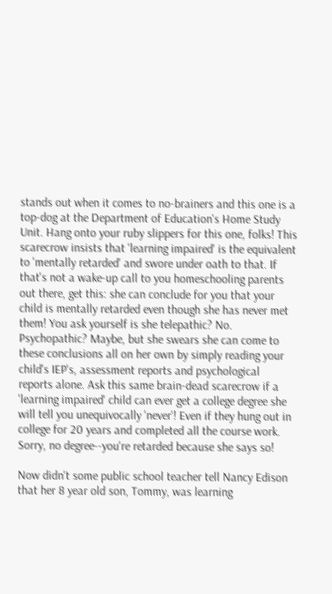stands out when it comes to no-brainers and this one is a top-dog at the Department of Education's Home Study Unit. Hang onto your ruby slippers for this one, folks! This scarecrow insists that 'learning impaired' is the equivalent to 'mentally retarded' and swore under oath to that. If that's not a wake-up call to you homeschooling parents out there, get this: she can conclude for you that your child is mentally retarded even though she has never met them! You ask yourself is she telepathic? No. Psychopathic? Maybe, but she swears she can come to these conclusions all on her own by simply reading your child's IEP's, assessment reports and psychological reports alone. Ask this same brain-dead scarecrow if a 'learning impaired' child can ever get a college degree she will tell you unequivocally 'never'! Even if they hung out in college for 20 years and completed all the course work. Sorry, no degree--you're retarded because she says so!

Now didn't some public school teacher tell Nancy Edison that her 8 year old son, Tommy, was learning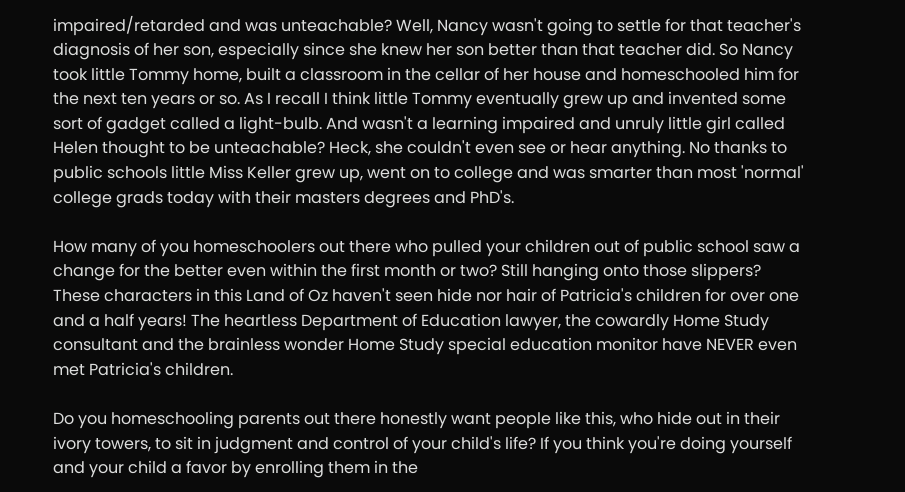impaired/retarded and was unteachable? Well, Nancy wasn't going to settle for that teacher's diagnosis of her son, especially since she knew her son better than that teacher did. So Nancy took little Tommy home, built a classroom in the cellar of her house and homeschooled him for the next ten years or so. As I recall I think little Tommy eventually grew up and invented some sort of gadget called a light-bulb. And wasn't a learning impaired and unruly little girl called Helen thought to be unteachable? Heck, she couldn't even see or hear anything. No thanks to public schools little Miss Keller grew up, went on to college and was smarter than most 'normal' college grads today with their masters degrees and PhD's.

How many of you homeschoolers out there who pulled your children out of public school saw a change for the better even within the first month or two? Still hanging onto those slippers? These characters in this Land of Oz haven't seen hide nor hair of Patricia's children for over one and a half years! The heartless Department of Education lawyer, the cowardly Home Study consultant and the brainless wonder Home Study special education monitor have NEVER even met Patricia's children.

Do you homeschooling parents out there honestly want people like this, who hide out in their ivory towers, to sit in judgment and control of your child's life? If you think you're doing yourself and your child a favor by enrolling them in the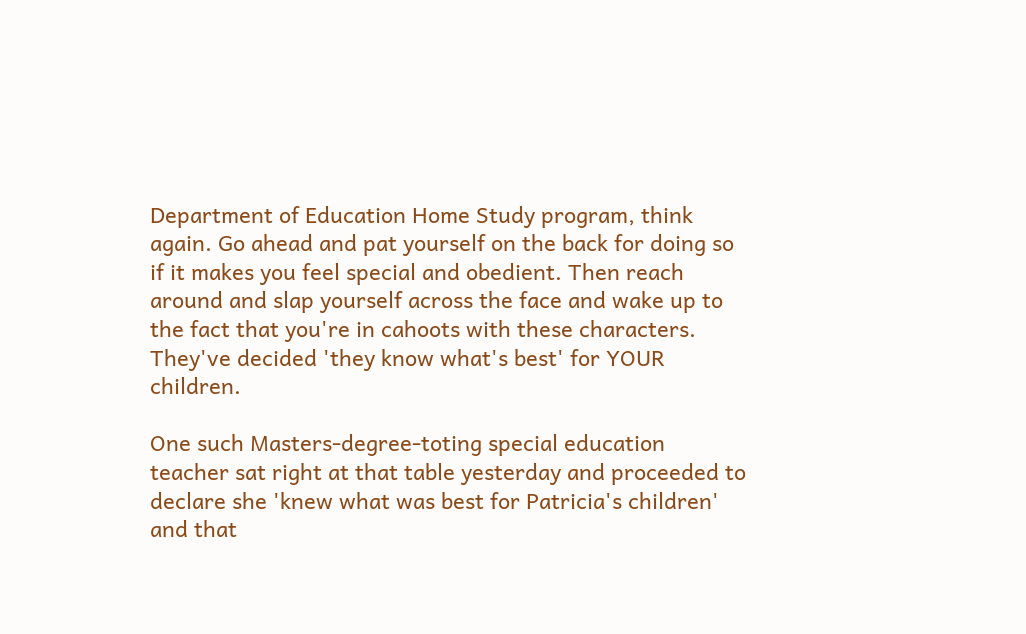Department of Education Home Study program, think again. Go ahead and pat yourself on the back for doing so if it makes you feel special and obedient. Then reach around and slap yourself across the face and wake up to the fact that you're in cahoots with these characters. They've decided 'they know what's best' for YOUR children.

One such Masters-degree-toting special education teacher sat right at that table yesterday and proceeded to declare she 'knew what was best for Patricia's children' and that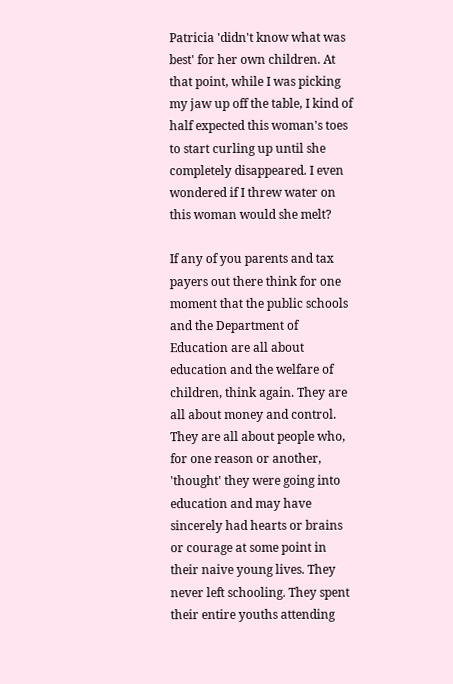Patricia 'didn't know what was best' for her own children. At that point, while I was picking my jaw up off the table, I kind of half expected this woman's toes to start curling up until she completely disappeared. I even wondered if I threw water on this woman would she melt?

If any of you parents and tax payers out there think for one moment that the public schools and the Department of Education are all about education and the welfare of children, think again. They are all about money and control. They are all about people who, for one reason or another, 'thought' they were going into education and may have sincerely had hearts or brains or courage at some point in their naive young lives. They never left schooling. They spent their entire youths attending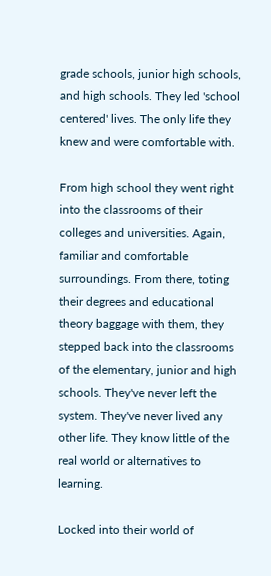grade schools, junior high schools, and high schools. They led 'school centered' lives. The only life they knew and were comfortable with.

From high school they went right into the classrooms of their colleges and universities. Again, familiar and comfortable surroundings. From there, toting their degrees and educational theory baggage with them, they stepped back into the classrooms of the elementary, junior and high schools. They've never left the system. They've never lived any other life. They know little of the real world or alternatives to learning.

Locked into their world of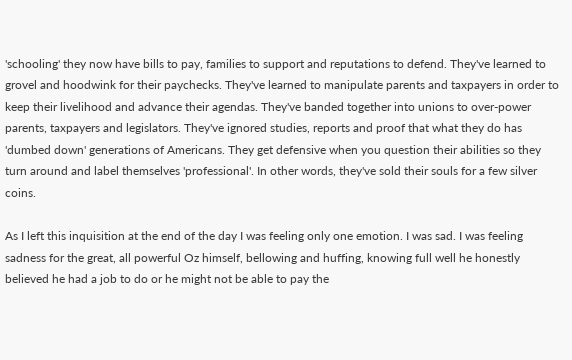'schooling' they now have bills to pay, families to support and reputations to defend. They've learned to grovel and hoodwink for their paychecks. They've learned to manipulate parents and taxpayers in order to keep their livelihood and advance their agendas. They've banded together into unions to over-power parents, taxpayers and legislators. They've ignored studies, reports and proof that what they do has 'dumbed down' generations of Americans. They get defensive when you question their abilities so they turn around and label themselves 'professional'. In other words, they've sold their souls for a few silver coins.

As I left this inquisition at the end of the day I was feeling only one emotion. I was sad. I was feeling sadness for the great, all powerful Oz himself, bellowing and huffing, knowing full well he honestly believed he had a job to do or he might not be able to pay the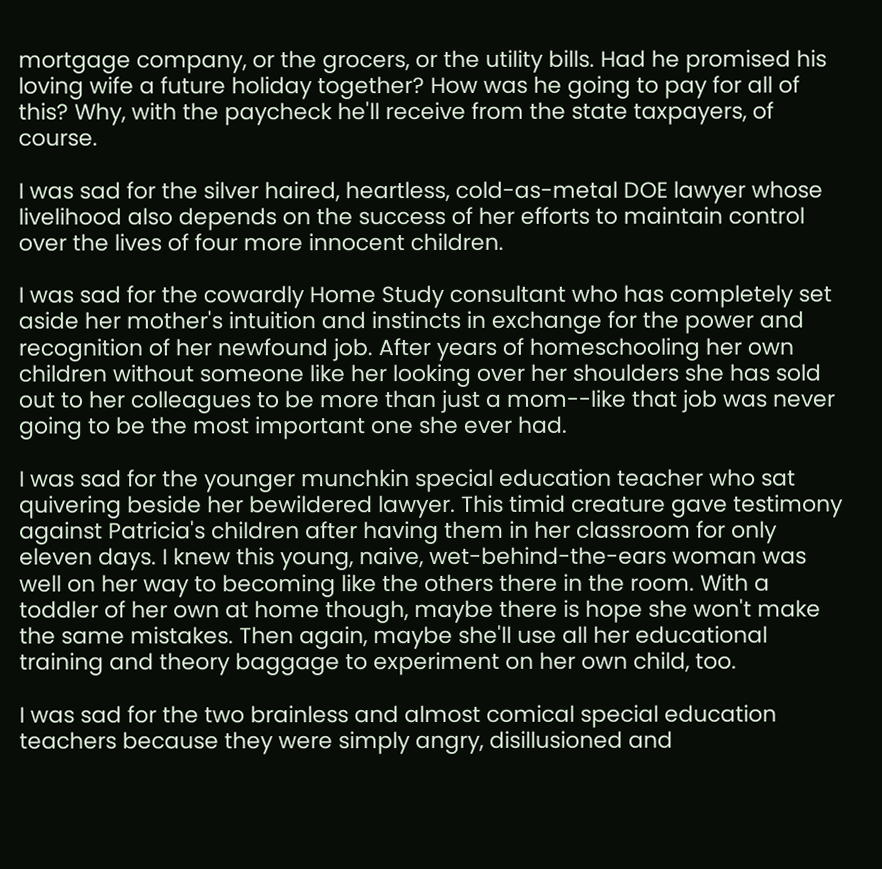mortgage company, or the grocers, or the utility bills. Had he promised his loving wife a future holiday together? How was he going to pay for all of this? Why, with the paycheck he'll receive from the state taxpayers, of course.

I was sad for the silver haired, heartless, cold-as-metal DOE lawyer whose livelihood also depends on the success of her efforts to maintain control over the lives of four more innocent children.

I was sad for the cowardly Home Study consultant who has completely set aside her mother's intuition and instincts in exchange for the power and recognition of her newfound job. After years of homeschooling her own children without someone like her looking over her shoulders she has sold out to her colleagues to be more than just a mom--like that job was never going to be the most important one she ever had.

I was sad for the younger munchkin special education teacher who sat quivering beside her bewildered lawyer. This timid creature gave testimony against Patricia's children after having them in her classroom for only eleven days. I knew this young, naive, wet-behind-the-ears woman was well on her way to becoming like the others there in the room. With a toddler of her own at home though, maybe there is hope she won't make the same mistakes. Then again, maybe she'll use all her educational training and theory baggage to experiment on her own child, too.

I was sad for the two brainless and almost comical special education teachers because they were simply angry, disillusioned and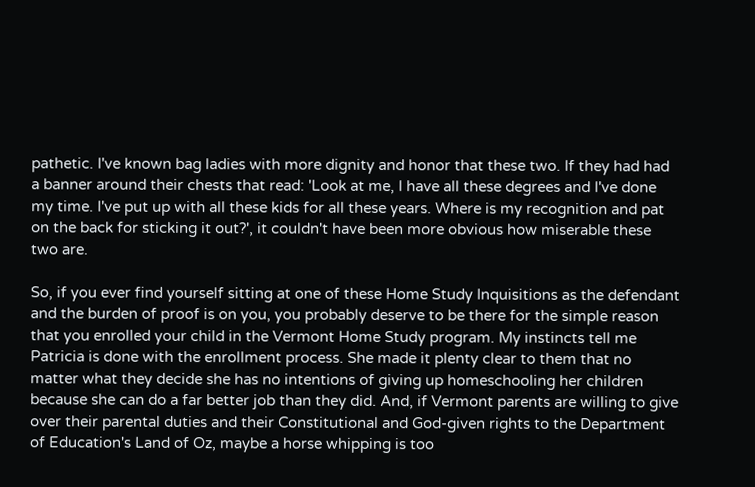pathetic. I've known bag ladies with more dignity and honor that these two. If they had had a banner around their chests that read: 'Look at me, I have all these degrees and I've done my time. I've put up with all these kids for all these years. Where is my recognition and pat on the back for sticking it out?', it couldn't have been more obvious how miserable these two are.

So, if you ever find yourself sitting at one of these Home Study Inquisitions as the defendant and the burden of proof is on you, you probably deserve to be there for the simple reason that you enrolled your child in the Vermont Home Study program. My instincts tell me Patricia is done with the enrollment process. She made it plenty clear to them that no matter what they decide she has no intentions of giving up homeschooling her children because she can do a far better job than they did. And, if Vermont parents are willing to give over their parental duties and their Constitutional and God-given rights to the Department of Education's Land of Oz, maybe a horse whipping is too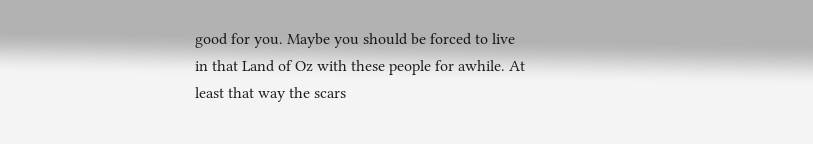good for you. Maybe you should be forced to live in that Land of Oz with these people for awhile. At least that way the scars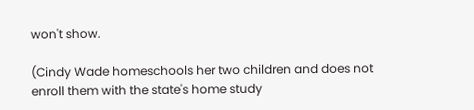won't show.

(Cindy Wade homeschools her two children and does not enroll them with the state's home study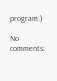program.)

No comments: